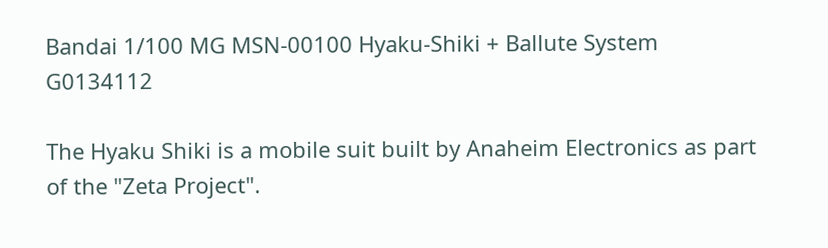Bandai 1/100 MG MSN-00100 Hyaku-Shiki + Ballute System G0134112

The Hyaku Shiki is a mobile suit built by Anaheim Electronics as part of the "Zeta Project".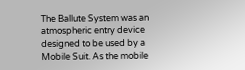The Ballute System was an atmospheric entry device designed to be used by a Mobile Suit. As the mobile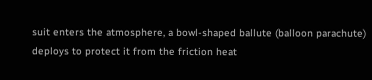suit enters the atmosphere, a bowl-shaped ballute (balloon parachute) deploys to protect it from the friction heat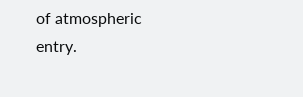of atmospheric entry.